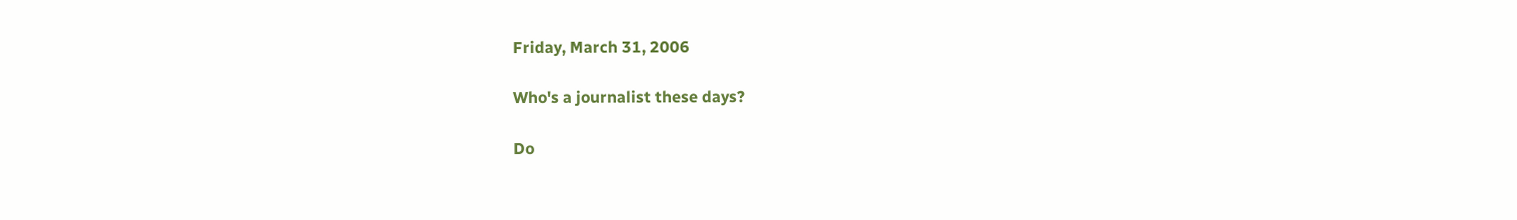Friday, March 31, 2006

Who's a journalist these days?

Do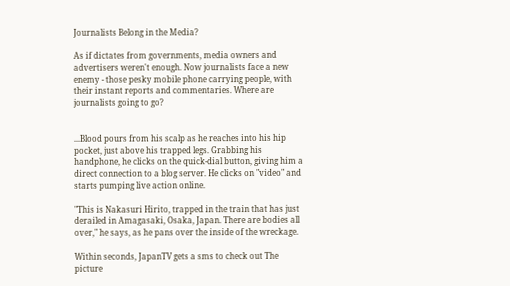Journalists Belong in the Media?

As if dictates from governments, media owners and advertisers weren't enough. Now journalists face a new enemy - those pesky mobile phone carrying people, with their instant reports and commentaries. Where are journalists going to go?


...Blood pours from his scalp as he reaches into his hip pocket, just above his trapped legs. Grabbing his handphone, he clicks on the quick-dial button, giving him a direct connection to a blog server. He clicks on "video" and starts pumping live action online.

"This is Nakasuri Hirito, trapped in the train that has just derailed in Amagasaki, Osaka, Japan. There are bodies all over," he says, as he pans over the inside of the wreckage.

Within seconds, JapanTV gets a sms to check out The picture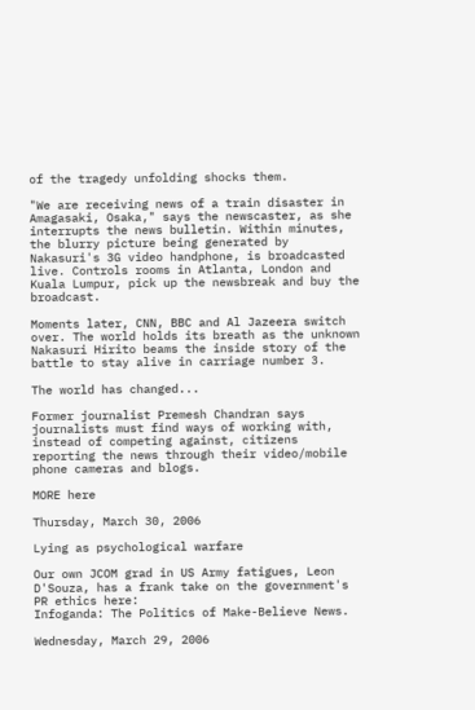of the tragedy unfolding shocks them.

"We are receiving news of a train disaster in Amagasaki, Osaka," says the newscaster, as she interrupts the news bulletin. Within minutes, the blurry picture being generated by Nakasuri's 3G video handphone, is broadcasted live. Controls rooms in Atlanta, London and Kuala Lumpur, pick up the newsbreak and buy the broadcast.

Moments later, CNN, BBC and Al Jazeera switch over. The world holds its breath as the unknown Nakasuri Hirito beams the inside story of the battle to stay alive in carriage number 3.

The world has changed...

Former journalist Premesh Chandran says journalists must find ways of working with, instead of competing against, citizens reporting the news through their video/mobile phone cameras and blogs.

MORE here

Thursday, March 30, 2006

Lying as psychological warfare

Our own JCOM grad in US Army fatigues, Leon D'Souza, has a frank take on the government's PR ethics here:
Infoganda: The Politics of Make-Believe News.

Wednesday, March 29, 2006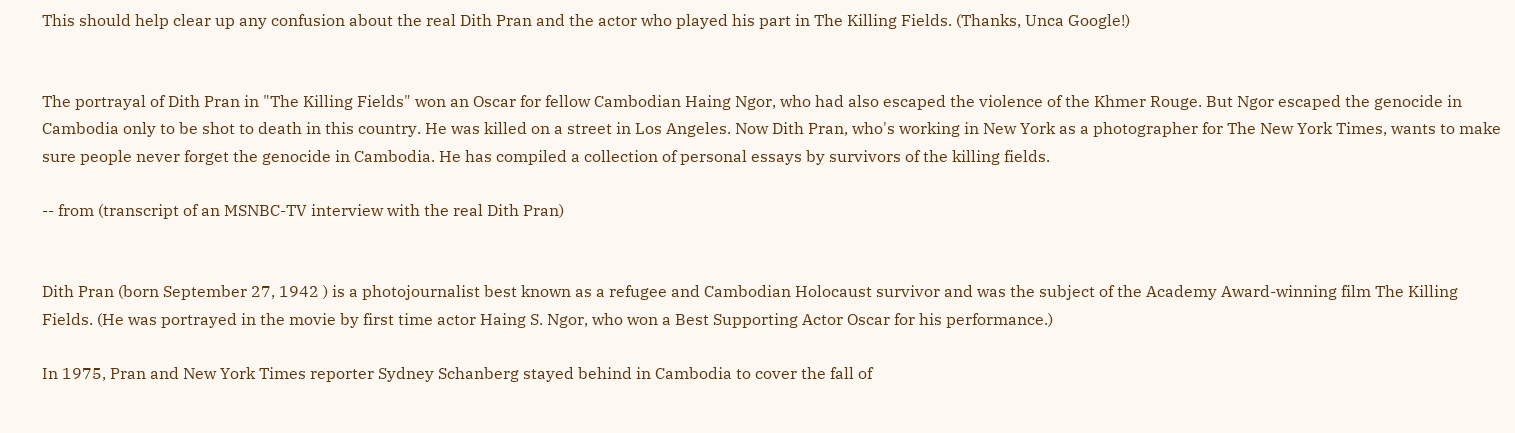This should help clear up any confusion about the real Dith Pran and the actor who played his part in The Killing Fields. (Thanks, Unca Google!)


The portrayal of Dith Pran in "The Killing Fields" won an Oscar for fellow Cambodian Haing Ngor, who had also escaped the violence of the Khmer Rouge. But Ngor escaped the genocide in Cambodia only to be shot to death in this country. He was killed on a street in Los Angeles. Now Dith Pran, who's working in New York as a photographer for The New York Times, wants to make sure people never forget the genocide in Cambodia. He has compiled a collection of personal essays by survivors of the killing fields.

-- from (transcript of an MSNBC-TV interview with the real Dith Pran)


Dith Pran (born September 27, 1942 ) is a photojournalist best known as a refugee and Cambodian Holocaust survivor and was the subject of the Academy Award-winning film The Killing Fields. (He was portrayed in the movie by first time actor Haing S. Ngor, who won a Best Supporting Actor Oscar for his performance.)

In 1975, Pran and New York Times reporter Sydney Schanberg stayed behind in Cambodia to cover the fall of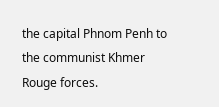the capital Phnom Penh to the communist Khmer Rouge forces.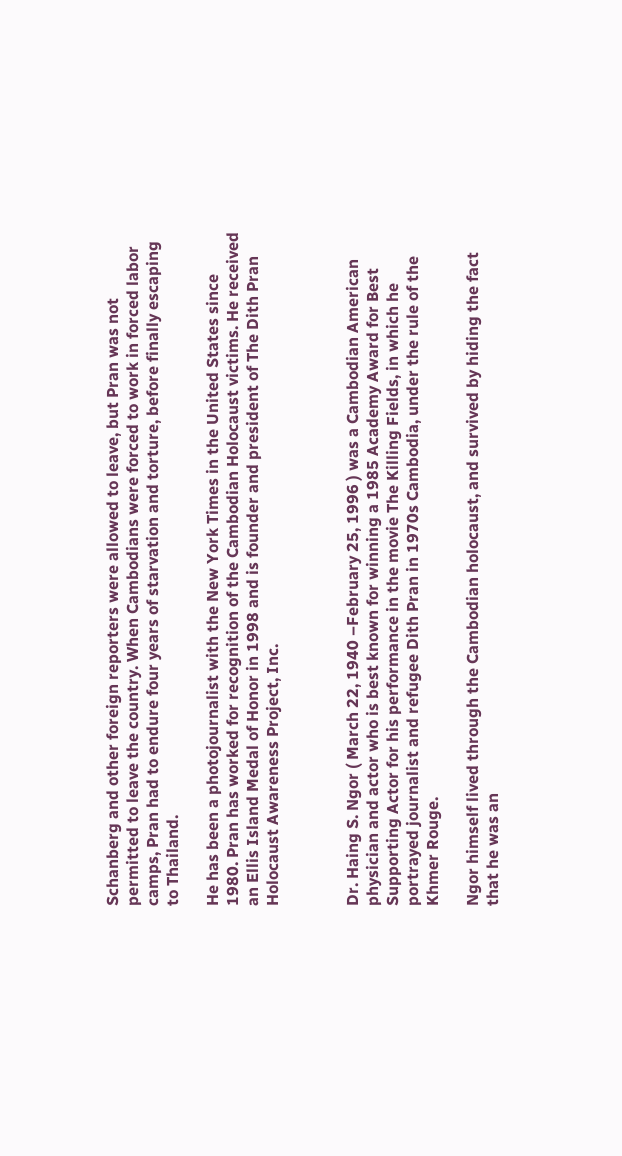Schanberg and other foreign reporters were allowed to leave, but Pran was not permitted to leave the country. When Cambodians were forced to work in forced labor camps, Pran had to endure four years of starvation and torture, before finally escaping to Thailand.

He has been a photojournalist with the New York Times in the United States since 1980. Pran has worked for recognition of the Cambodian Holocaust victims. He received an Ellis Island Medal of Honor in 1998 and is founder and president of The Dith Pran Holocaust Awareness Project, Inc.



Dr. Haing S. Ngor ( March 22, 1940 –February 25, 1996 ) was a Cambodian American physician and actor who is best known for winning a 1985 Academy Award for Best Supporting Actor for his performance in the movie The Killing Fields, in which he portrayed journalist and refugee Dith Pran in 1970s Cambodia, under the rule of the Khmer Rouge.

Ngor himself lived through the Cambodian holocaust, and survived by hiding the fact that he was an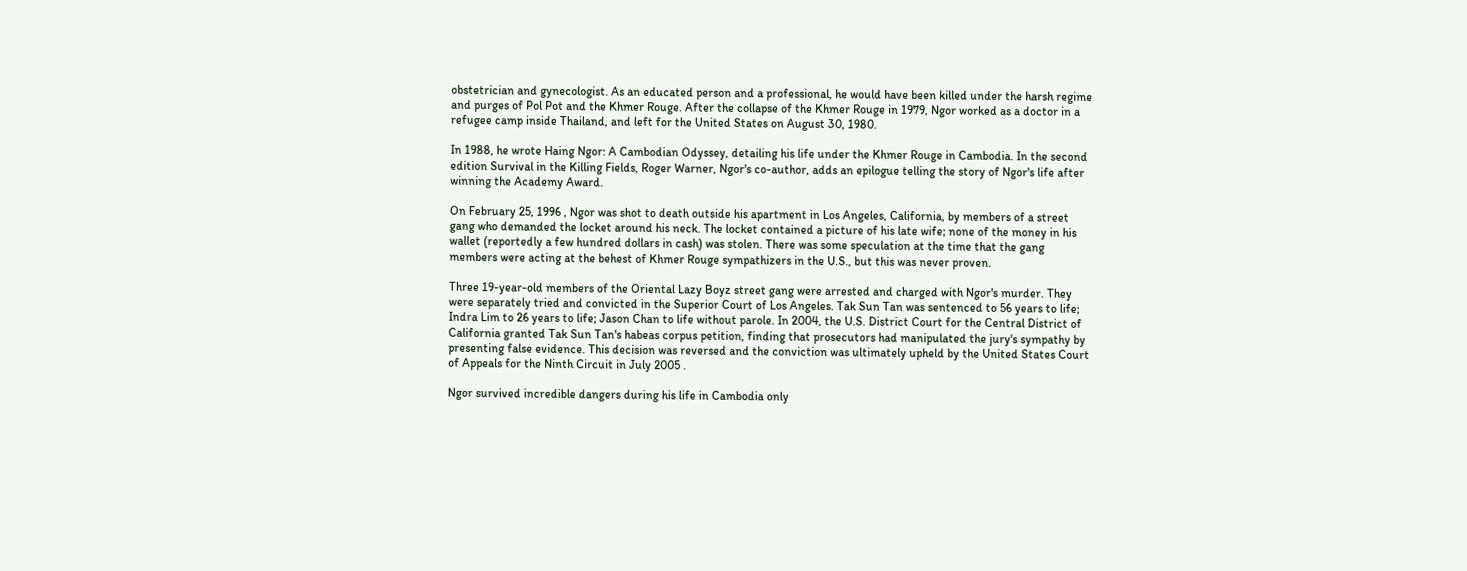obstetrician and gynecologist. As an educated person and a professional, he would have been killed under the harsh regime and purges of Pol Pot and the Khmer Rouge. After the collapse of the Khmer Rouge in 1979, Ngor worked as a doctor in a refugee camp inside Thailand, and left for the United States on August 30, 1980.

In 1988, he wrote Haing Ngor: A Cambodian Odyssey, detailing his life under the Khmer Rouge in Cambodia. In the second edition Survival in the Killing Fields, Roger Warner, Ngor's co-author, adds an epilogue telling the story of Ngor's life after winning the Academy Award.

On February 25, 1996 , Ngor was shot to death outside his apartment in Los Angeles, California, by members of a street gang who demanded the locket around his neck. The locket contained a picture of his late wife; none of the money in his wallet (reportedly a few hundred dollars in cash) was stolen. There was some speculation at the time that the gang members were acting at the behest of Khmer Rouge sympathizers in the U.S., but this was never proven.

Three 19-year-old members of the Oriental Lazy Boyz street gang were arrested and charged with Ngor's murder. They were separately tried and convicted in the Superior Court of Los Angeles. Tak Sun Tan was sentenced to 56 years to life; Indra Lim to 26 years to life; Jason Chan to life without parole. In 2004, the U.S. District Court for the Central District of California granted Tak Sun Tan's habeas corpus petition, finding that prosecutors had manipulated the jury's sympathy by presenting false evidence. This decision was reversed and the conviction was ultimately upheld by the United States Court of Appeals for the Ninth Circuit in July 2005 .

Ngor survived incredible dangers during his life in Cambodia only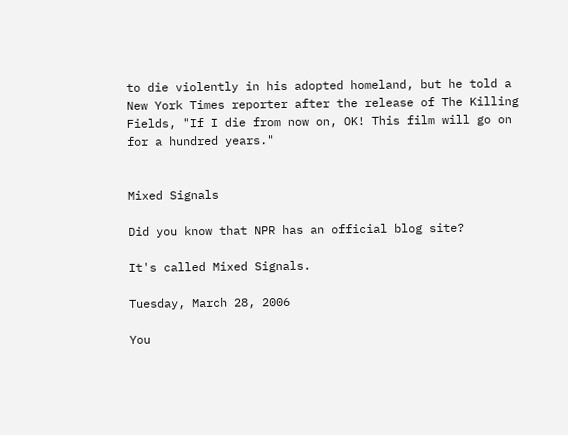to die violently in his adopted homeland, but he told a New York Times reporter after the release of The Killing Fields, "If I die from now on, OK! This film will go on for a hundred years."


Mixed Signals

Did you know that NPR has an official blog site?

It's called Mixed Signals.

Tuesday, March 28, 2006

You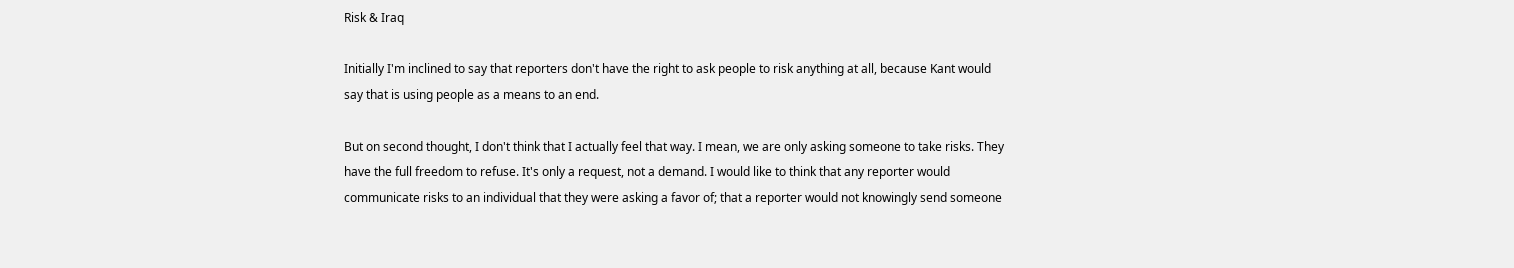Risk & Iraq

Initially I'm inclined to say that reporters don't have the right to ask people to risk anything at all, because Kant would say that is using people as a means to an end.

But on second thought, I don't think that I actually feel that way. I mean, we are only asking someone to take risks. They have the full freedom to refuse. It's only a request, not a demand. I would like to think that any reporter would communicate risks to an individual that they were asking a favor of; that a reporter would not knowingly send someone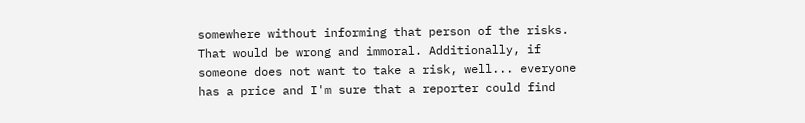somewhere without informing that person of the risks. That would be wrong and immoral. Additionally, if someone does not want to take a risk, well... everyone has a price and I'm sure that a reporter could find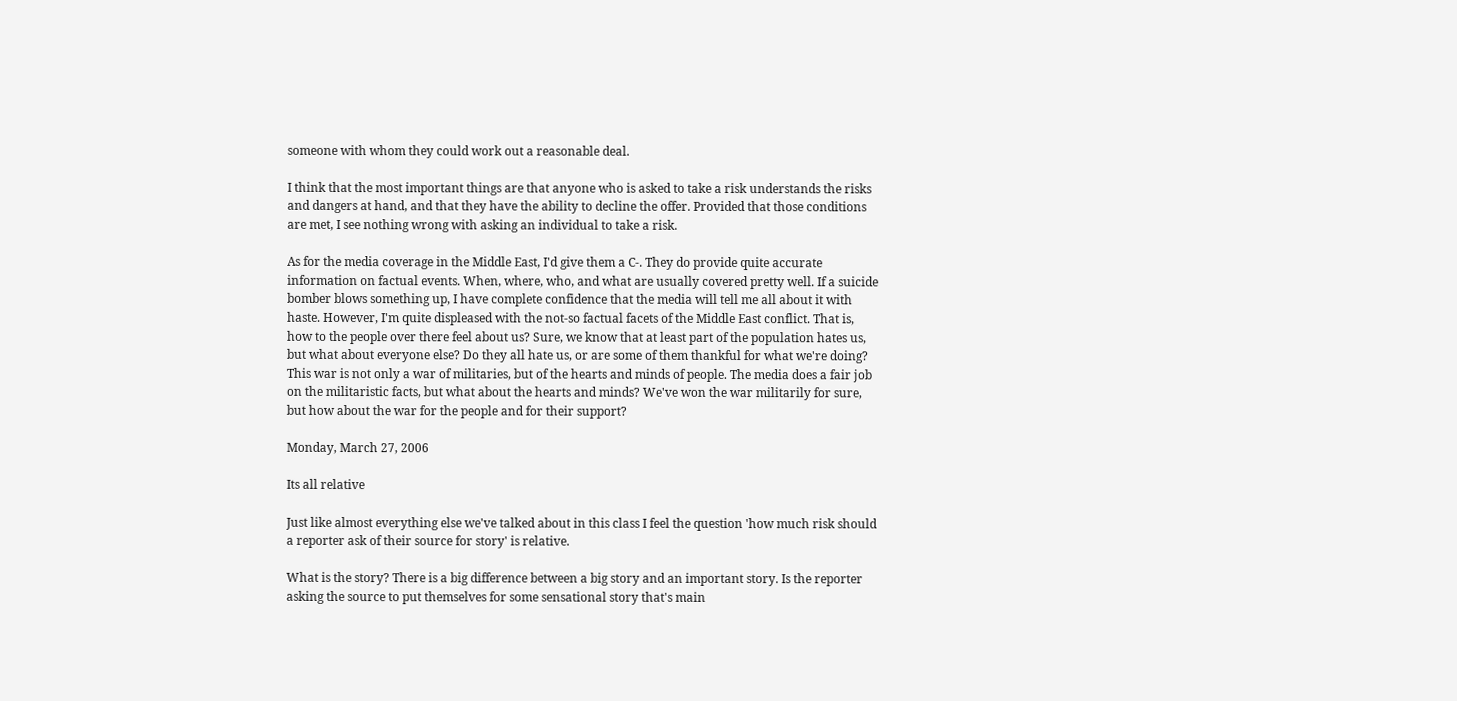someone with whom they could work out a reasonable deal.

I think that the most important things are that anyone who is asked to take a risk understands the risks and dangers at hand, and that they have the ability to decline the offer. Provided that those conditions are met, I see nothing wrong with asking an individual to take a risk.

As for the media coverage in the Middle East, I'd give them a C-. They do provide quite accurate information on factual events. When, where, who, and what are usually covered pretty well. If a suicide bomber blows something up, I have complete confidence that the media will tell me all about it with haste. However, I'm quite displeased with the not-so factual facets of the Middle East conflict. That is, how to the people over there feel about us? Sure, we know that at least part of the population hates us, but what about everyone else? Do they all hate us, or are some of them thankful for what we're doing? This war is not only a war of militaries, but of the hearts and minds of people. The media does a fair job on the militaristic facts, but what about the hearts and minds? We've won the war militarily for sure, but how about the war for the people and for their support?

Monday, March 27, 2006

Its all relative

Just like almost everything else we've talked about in this class I feel the question 'how much risk should a reporter ask of their source for story' is relative.

What is the story? There is a big difference between a big story and an important story. Is the reporter asking the source to put themselves for some sensational story that's main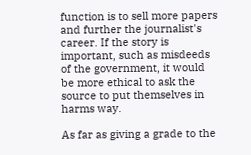function is to sell more papers and further the journalist's career. If the story is important, such as misdeeds of the government, it would be more ethical to ask the source to put themselves in harms way.

As far as giving a grade to the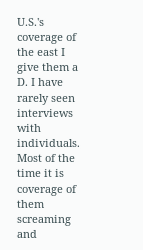U.S.'s coverage of the east I give them a D. I have rarely seen interviews with individuals. Most of the time it is coverage of them screaming and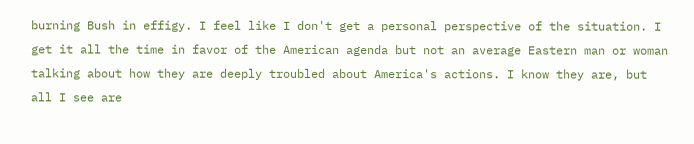burning Bush in effigy. I feel like I don't get a personal perspective of the situation. I get it all the time in favor of the American agenda but not an average Eastern man or woman talking about how they are deeply troubled about America's actions. I know they are, but all I see are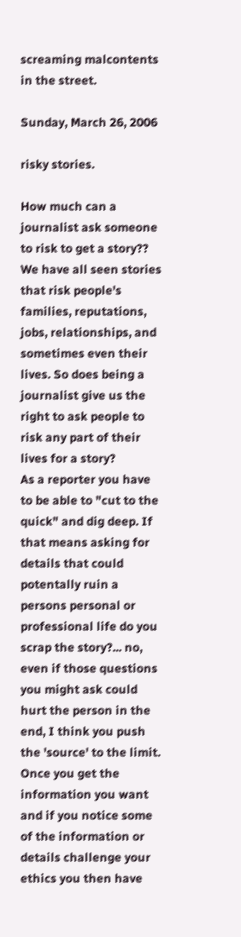screaming malcontents in the street.

Sunday, March 26, 2006

risky stories.

How much can a journalist ask someone to risk to get a story??
We have all seen stories that risk people's families, reputations, jobs, relationships, and sometimes even their lives. So does being a journalist give us the right to ask people to risk any part of their lives for a story?
As a reporter you have to be able to "cut to the quick" and dig deep. If that means asking for details that could potentally ruin a persons personal or professional life do you scrap the story?... no, even if those questions you might ask could hurt the person in the end, I think you push the 'source' to the limit. Once you get the information you want and if you notice some of the information or details challenge your ethics you then have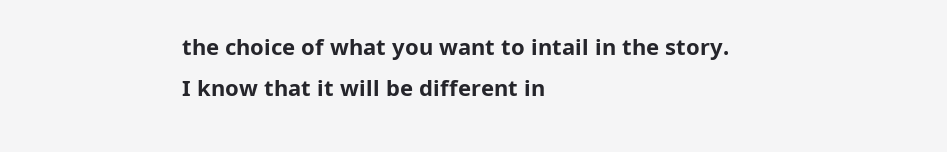the choice of what you want to intail in the story.
I know that it will be different in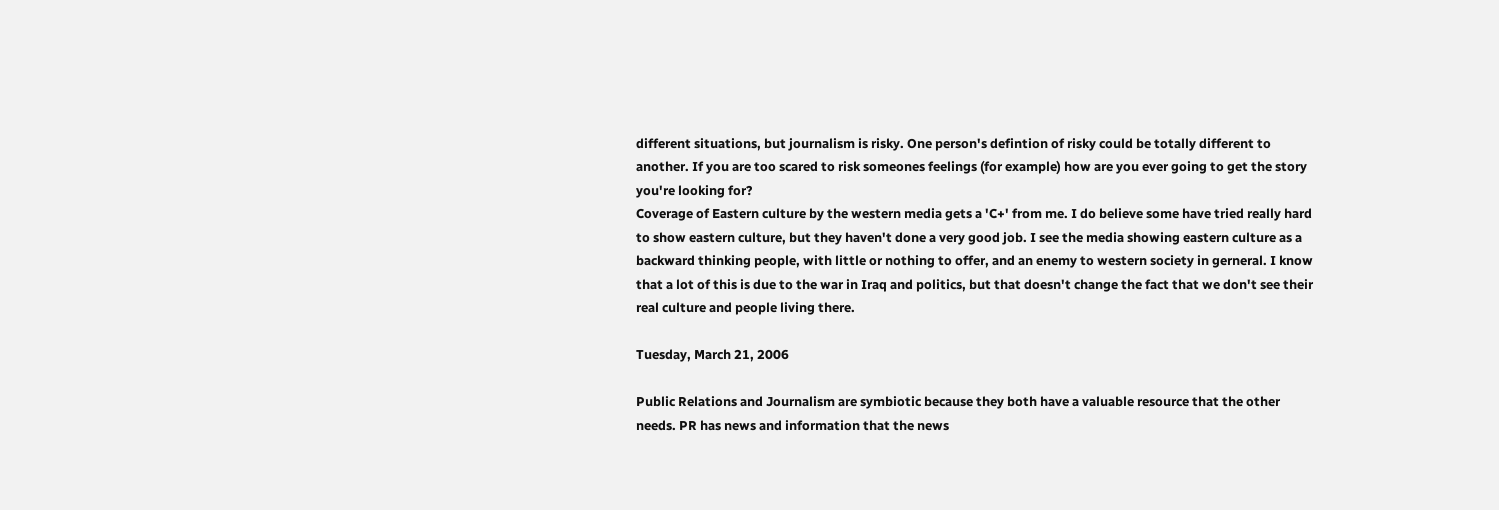different situations, but journalism is risky. One person's defintion of risky could be totally different to another. If you are too scared to risk someones feelings (for example) how are you ever going to get the story you're looking for?
Coverage of Eastern culture by the western media gets a 'C+' from me. I do believe some have tried really hard to show eastern culture, but they haven't done a very good job. I see the media showing eastern culture as a backward thinking people, with little or nothing to offer, and an enemy to western society in gerneral. I know that a lot of this is due to the war in Iraq and politics, but that doesn't change the fact that we don't see their real culture and people living there.

Tuesday, March 21, 2006

Public Relations and Journalism are symbiotic because they both have a valuable resource that the other needs. PR has news and information that the news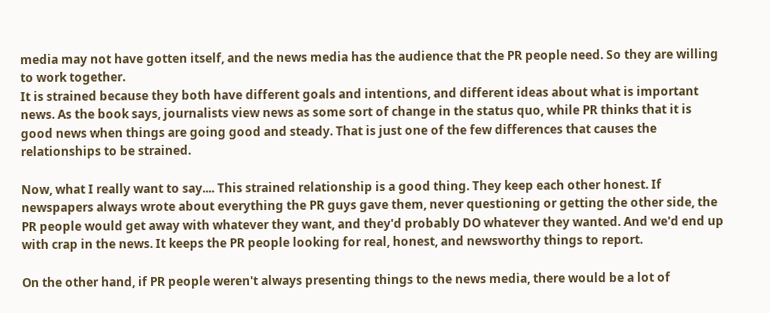media may not have gotten itself, and the news media has the audience that the PR people need. So they are willing to work together.
It is strained because they both have different goals and intentions, and different ideas about what is important news. As the book says, journalists view news as some sort of change in the status quo, while PR thinks that it is good news when things are going good and steady. That is just one of the few differences that causes the relationships to be strained.

Now, what I really want to say.... This strained relationship is a good thing. They keep each other honest. If newspapers always wrote about everything the PR guys gave them, never questioning or getting the other side, the PR people would get away with whatever they want, and they'd probably DO whatever they wanted. And we'd end up with crap in the news. It keeps the PR people looking for real, honest, and newsworthy things to report.

On the other hand, if PR people weren't always presenting things to the news media, there would be a lot of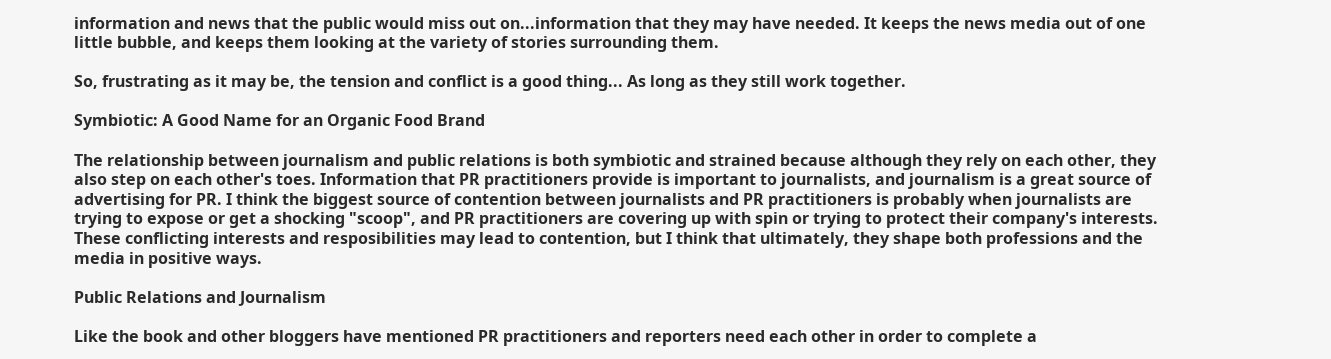information and news that the public would miss out on...information that they may have needed. It keeps the news media out of one little bubble, and keeps them looking at the variety of stories surrounding them.

So, frustrating as it may be, the tension and conflict is a good thing... As long as they still work together.

Symbiotic: A Good Name for an Organic Food Brand

The relationship between journalism and public relations is both symbiotic and strained because although they rely on each other, they also step on each other's toes. Information that PR practitioners provide is important to journalists, and journalism is a great source of advertising for PR. I think the biggest source of contention between journalists and PR practitioners is probably when journalists are trying to expose or get a shocking "scoop", and PR practitioners are covering up with spin or trying to protect their company's interests. These conflicting interests and resposibilities may lead to contention, but I think that ultimately, they shape both professions and the media in positive ways.

Public Relations and Journalism

Like the book and other bloggers have mentioned PR practitioners and reporters need each other in order to complete a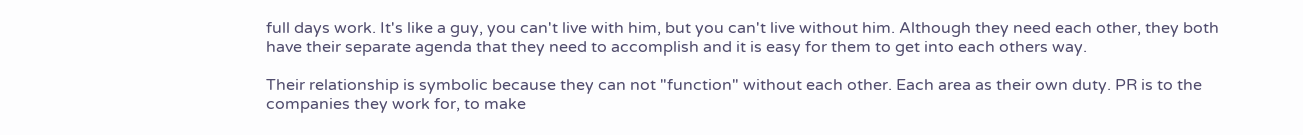full days work. It's like a guy, you can't live with him, but you can't live without him. Although they need each other, they both have their separate agenda that they need to accomplish and it is easy for them to get into each others way.

Their relationship is symbolic because they can not "function" without each other. Each area as their own duty. PR is to the companies they work for, to make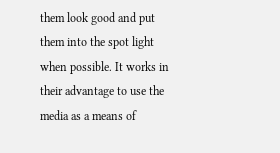them look good and put them into the spot light when possible. It works in their advantage to use the media as a means of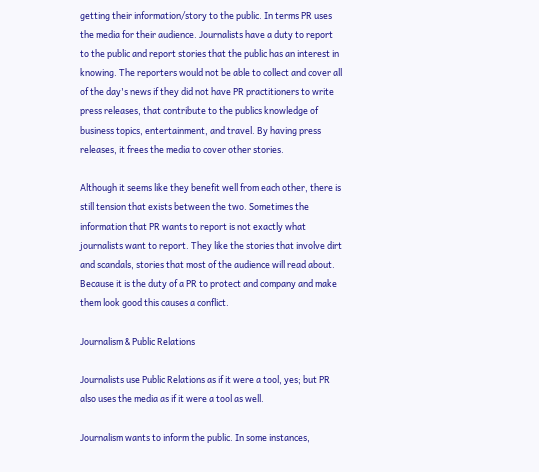getting their information/story to the public. In terms PR uses the media for their audience. Journalists have a duty to report to the public and report stories that the public has an interest in knowing. The reporters would not be able to collect and cover all of the day's news if they did not have PR practitioners to write press releases, that contribute to the publics knowledge of business topics, entertainment, and travel. By having press releases, it frees the media to cover other stories.

Although it seems like they benefit well from each other, there is still tension that exists between the two. Sometimes the information that PR wants to report is not exactly what journalists want to report. They like the stories that involve dirt and scandals, stories that most of the audience will read about. Because it is the duty of a PR to protect and company and make them look good this causes a conflict.

Journalism & Public Relations

Journalists use Public Relations as if it were a tool, yes; but PR also uses the media as if it were a tool as well.

Journalism wants to inform the public. In some instances,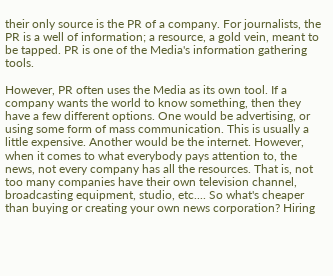their only source is the PR of a company. For journalists, the PR is a well of information; a resource, a gold vein, meant to be tapped. PR is one of the Media's information gathering tools.

However, PR often uses the Media as its own tool. If a company wants the world to know something, then they have a few different options. One would be advertising, or using some form of mass communication. This is usually a little expensive. Another would be the internet. However, when it comes to what everybody pays attention to, the news, not every company has all the resources. That is, not too many companies have their own television channel, broadcasting equipment, studio, etc.... So what's cheaper than buying or creating your own news corporation? Hiring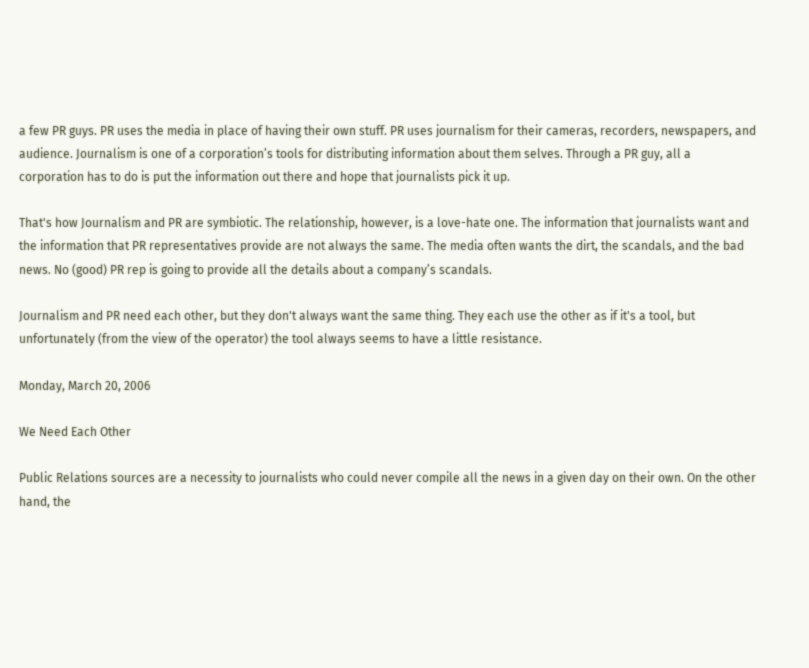a few PR guys. PR uses the media in place of having their own stuff. PR uses journalism for their cameras, recorders, newspapers, and audience. Journalism is one of a corporation’s tools for distributing information about them selves. Through a PR guy, all a corporation has to do is put the information out there and hope that journalists pick it up.

That's how Journalism and PR are symbiotic. The relationship, however, is a love-hate one. The information that journalists want and the information that PR representatives provide are not always the same. The media often wants the dirt, the scandals, and the bad news. No (good) PR rep is going to provide all the details about a company’s scandals.

Journalism and PR need each other, but they don't always want the same thing. They each use the other as if it's a tool, but unfortunately (from the view of the operator) the tool always seems to have a little resistance.

Monday, March 20, 2006

We Need Each Other

Public Relations sources are a necessity to journalists who could never compile all the news in a given day on their own. On the other hand, the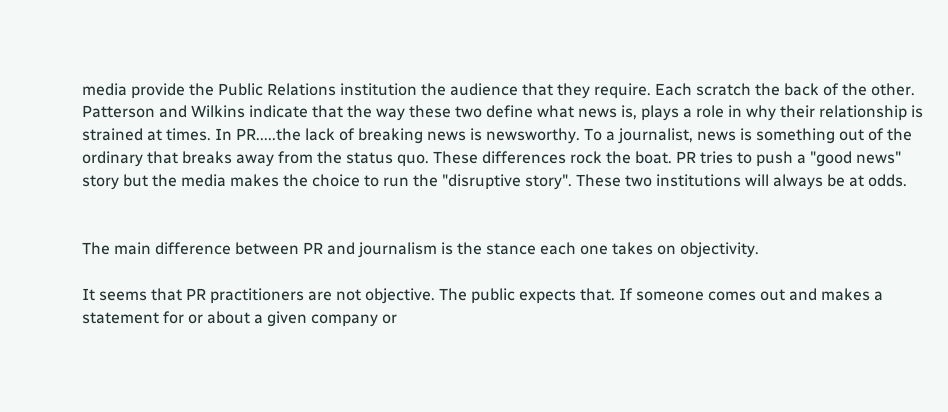media provide the Public Relations institution the audience that they require. Each scratch the back of the other.
Patterson and Wilkins indicate that the way these two define what news is, plays a role in why their relationship is strained at times. In PR.....the lack of breaking news is newsworthy. To a journalist, news is something out of the ordinary that breaks away from the status quo. These differences rock the boat. PR tries to push a "good news" story but the media makes the choice to run the "disruptive story". These two institutions will always be at odds.


The main difference between PR and journalism is the stance each one takes on objectivity.

It seems that PR practitioners are not objective. The public expects that. If someone comes out and makes a statement for or about a given company or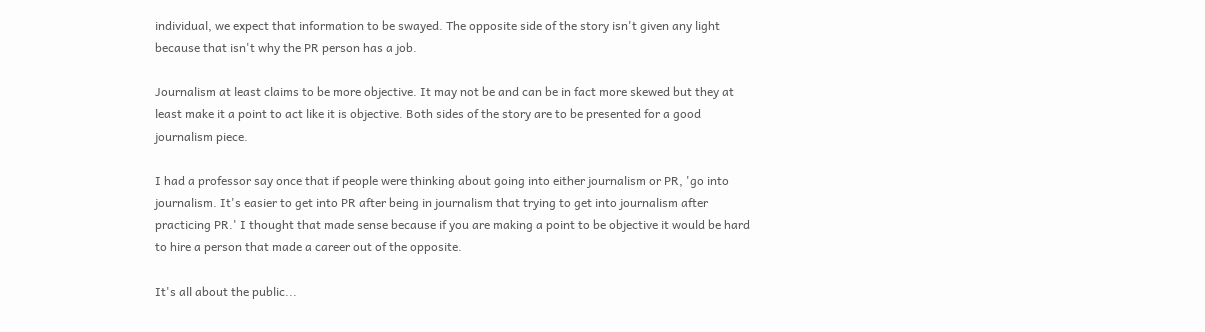individual, we expect that information to be swayed. The opposite side of the story isn't given any light because that isn't why the PR person has a job.

Journalism at least claims to be more objective. It may not be and can be in fact more skewed but they at least make it a point to act like it is objective. Both sides of the story are to be presented for a good journalism piece.

I had a professor say once that if people were thinking about going into either journalism or PR, 'go into journalism. It's easier to get into PR after being in journalism that trying to get into journalism after practicing PR.' I thought that made sense because if you are making a point to be objective it would be hard to hire a person that made a career out of the opposite.

It's all about the public...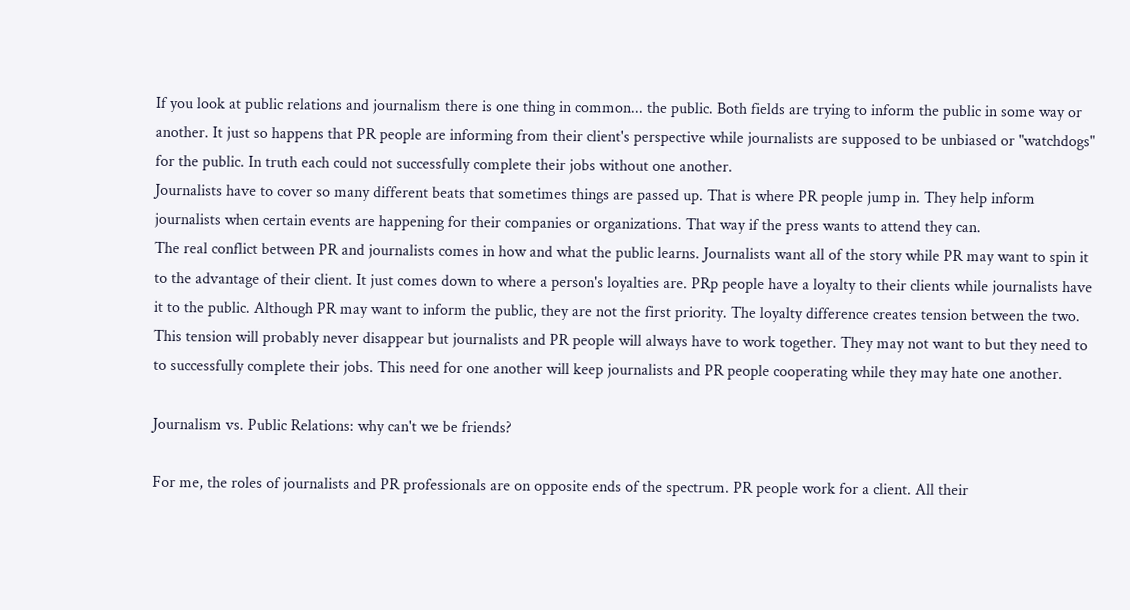If you look at public relations and journalism there is one thing in common... the public. Both fields are trying to inform the public in some way or another. It just so happens that PR people are informing from their client's perspective while journalists are supposed to be unbiased or "watchdogs" for the public. In truth each could not successfully complete their jobs without one another.
Journalists have to cover so many different beats that sometimes things are passed up. That is where PR people jump in. They help inform journalists when certain events are happening for their companies or organizations. That way if the press wants to attend they can.
The real conflict between PR and journalists comes in how and what the public learns. Journalists want all of the story while PR may want to spin it to the advantage of their client. It just comes down to where a person's loyalties are. PRp people have a loyalty to their clients while journalists have it to the public. Although PR may want to inform the public, they are not the first priority. The loyalty difference creates tension between the two. This tension will probably never disappear but journalists and PR people will always have to work together. They may not want to but they need to to successfully complete their jobs. This need for one another will keep journalists and PR people cooperating while they may hate one another.

Journalism vs. Public Relations: why can't we be friends?

For me, the roles of journalists and PR professionals are on opposite ends of the spectrum. PR people work for a client. All their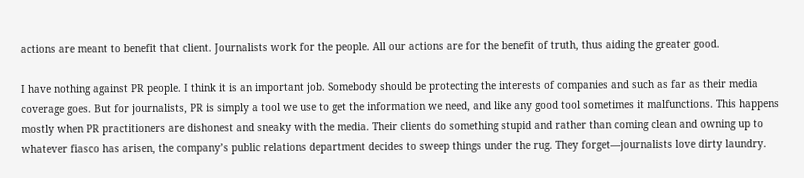actions are meant to benefit that client. Journalists work for the people. All our actions are for the benefit of truth, thus aiding the greater good.

I have nothing against PR people. I think it is an important job. Somebody should be protecting the interests of companies and such as far as their media coverage goes. But for journalists, PR is simply a tool we use to get the information we need, and like any good tool sometimes it malfunctions. This happens mostly when PR practitioners are dishonest and sneaky with the media. Their clients do something stupid and rather than coming clean and owning up to whatever fiasco has arisen, the company’s public relations department decides to sweep things under the rug. They forget—journalists love dirty laundry.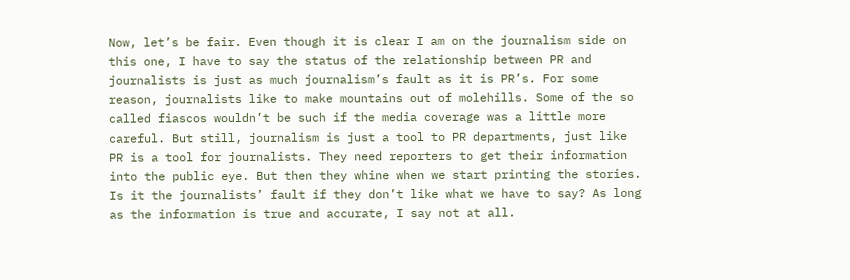Now, let’s be fair. Even though it is clear I am on the journalism side on this one, I have to say the status of the relationship between PR and journalists is just as much journalism’s fault as it is PR’s. For some reason, journalists like to make mountains out of molehills. Some of the so called fiascos wouldn’t be such if the media coverage was a little more careful. But still, journalism is just a tool to PR departments, just like PR is a tool for journalists. They need reporters to get their information into the public eye. But then they whine when we start printing the stories. Is it the journalists’ fault if they don’t like what we have to say? As long as the information is true and accurate, I say not at all.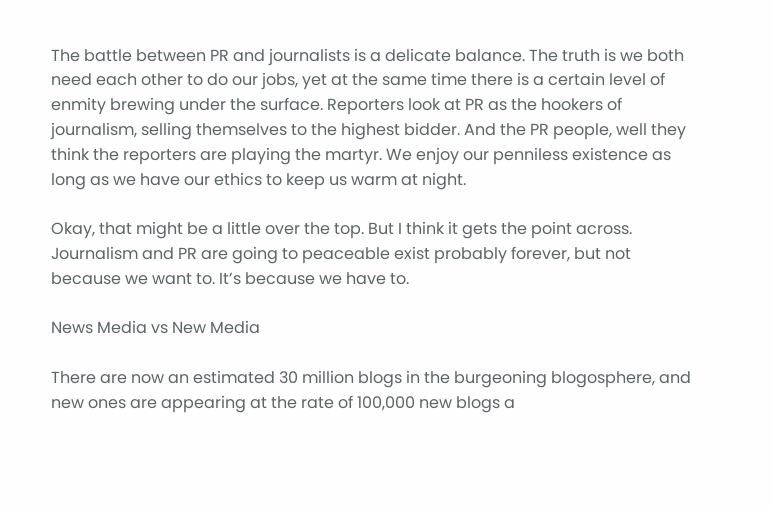The battle between PR and journalists is a delicate balance. The truth is we both need each other to do our jobs, yet at the same time there is a certain level of enmity brewing under the surface. Reporters look at PR as the hookers of journalism, selling themselves to the highest bidder. And the PR people, well they think the reporters are playing the martyr. We enjoy our penniless existence as long as we have our ethics to keep us warm at night.

Okay, that might be a little over the top. But I think it gets the point across. Journalism and PR are going to peaceable exist probably forever, but not because we want to. It’s because we have to.

News Media vs New Media

There are now an estimated 30 million blogs in the burgeoning blogosphere, and new ones are appearing at the rate of 100,000 new blogs a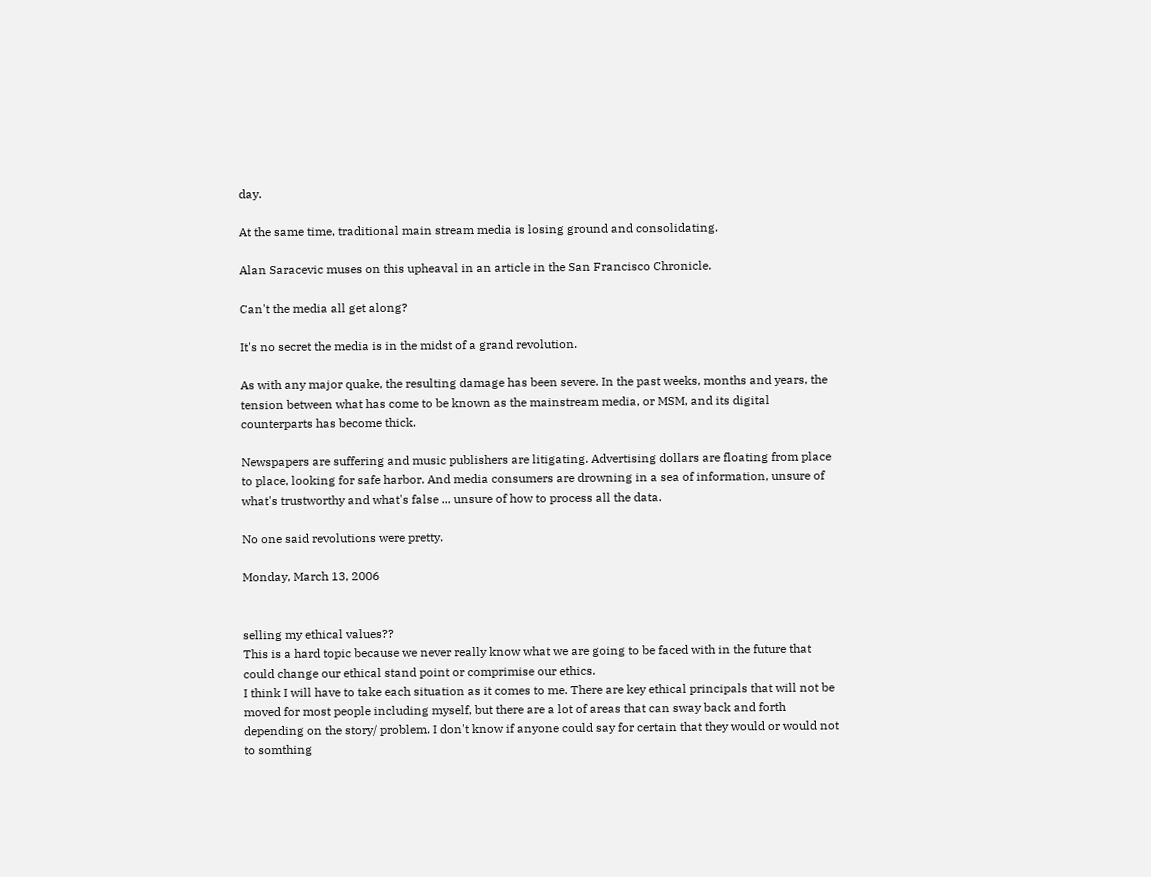day.

At the same time, traditional main stream media is losing ground and consolidating.

Alan Saracevic muses on this upheaval in an article in the San Francisco Chronicle.

Can't the media all get along?

It's no secret the media is in the midst of a grand revolution.

As with any major quake, the resulting damage has been severe. In the past weeks, months and years, the tension between what has come to be known as the mainstream media, or MSM, and its digital counterparts has become thick.

Newspapers are suffering and music publishers are litigating. Advertising dollars are floating from place to place, looking for safe harbor. And media consumers are drowning in a sea of information, unsure of what's trustworthy and what's false ... unsure of how to process all the data.

No one said revolutions were pretty.

Monday, March 13, 2006


selling my ethical values??
This is a hard topic because we never really know what we are going to be faced with in the future that could change our ethical stand point or comprimise our ethics.
I think I will have to take each situation as it comes to me. There are key ethical principals that will not be moved for most people including myself, but there are a lot of areas that can sway back and forth depending on the story/ problem. I don't know if anyone could say for certain that they would or would not to somthing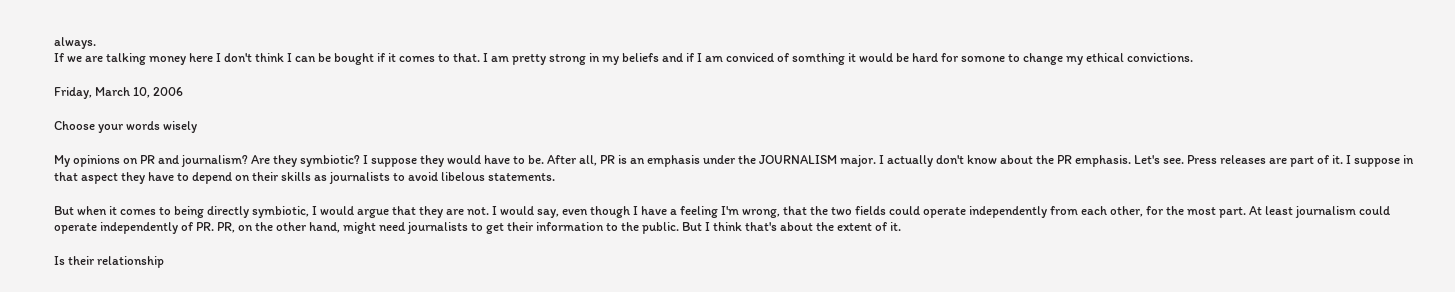always.
If we are talking money here I don't think I can be bought if it comes to that. I am pretty strong in my beliefs and if I am conviced of somthing it would be hard for somone to change my ethical convictions.

Friday, March 10, 2006

Choose your words wisely

My opinions on PR and journalism? Are they symbiotic? I suppose they would have to be. After all, PR is an emphasis under the JOURNALISM major. I actually don't know about the PR emphasis. Let's see. Press releases are part of it. I suppose in that aspect they have to depend on their skills as journalists to avoid libelous statements.

But when it comes to being directly symbiotic, I would argue that they are not. I would say, even though I have a feeling I'm wrong, that the two fields could operate independently from each other, for the most part. At least journalism could operate independently of PR. PR, on the other hand, might need journalists to get their information to the public. But I think that's about the extent of it.

Is their relationship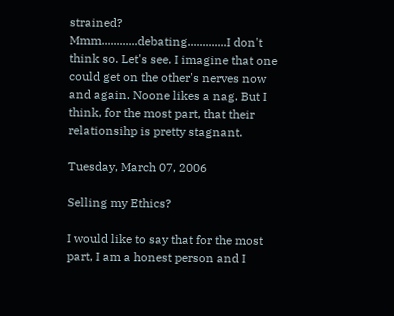strained? Mmm............debating.............I don't think so. Let's see. I imagine that one could get on the other's nerves now and again. Noone likes a nag. But I think, for the most part, that their relationsihp is pretty stagnant.

Tuesday, March 07, 2006

Selling my Ethics?

I would like to say that for the most part, I am a honest person and I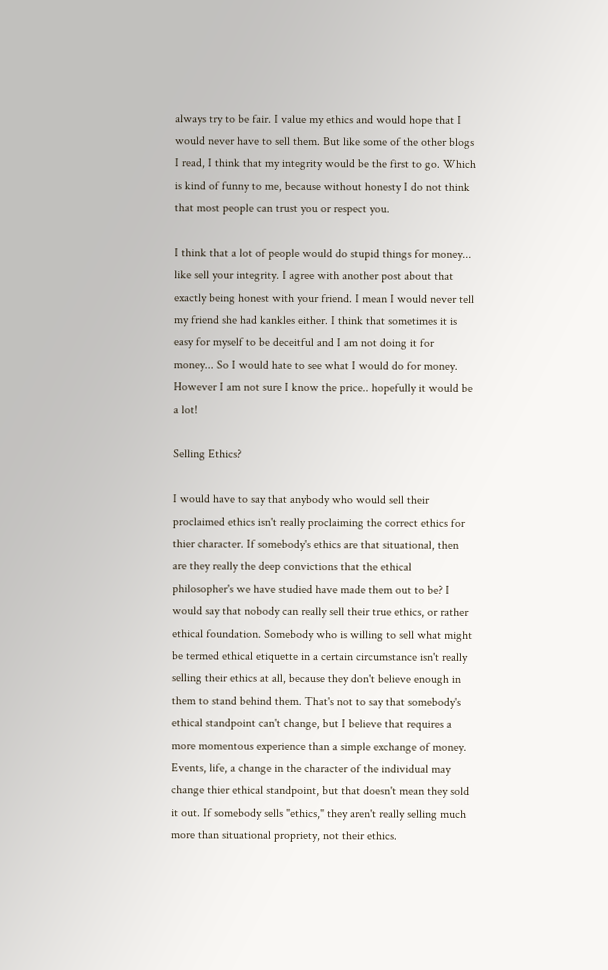always try to be fair. I value my ethics and would hope that I would never have to sell them. But like some of the other blogs I read, I think that my integrity would be the first to go. Which is kind of funny to me, because without honesty I do not think that most people can trust you or respect you.

I think that a lot of people would do stupid things for money... like sell your integrity. I agree with another post about that exactly being honest with your friend. I mean I would never tell my friend she had kankles either. I think that sometimes it is easy for myself to be deceitful and I am not doing it for money... So I would hate to see what I would do for money. However I am not sure I know the price.. hopefully it would be a lot!

Selling Ethics?

I would have to say that anybody who would sell their proclaimed ethics isn't really proclaiming the correct ethics for thier character. If somebody's ethics are that situational, then are they really the deep convictions that the ethical philosopher's we have studied have made them out to be? I would say that nobody can really sell their true ethics, or rather ethical foundation. Somebody who is willing to sell what might be termed ethical etiquette in a certain circumstance isn't really selling their ethics at all, because they don't believe enough in them to stand behind them. That's not to say that somebody's ethical standpoint can't change, but I believe that requires a more momentous experience than a simple exchange of money. Events, life, a change in the character of the individual may change thier ethical standpoint, but that doesn't mean they sold it out. If somebody sells "ethics," they aren't really selling much more than situational propriety, not their ethics.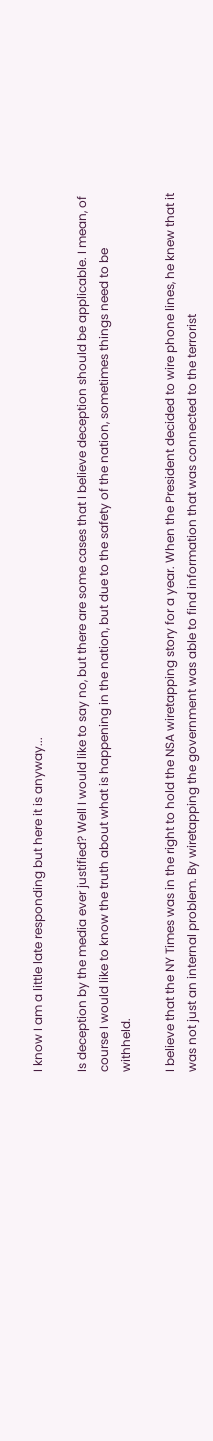I know I am a little late responding but here it is anyway...

Is deception by the media ever justified? Well I would like to say no, but there are some cases that I believe deception should be applicable. I mean, of course I would like to know the truth about what is happening in the nation, but due to the safety of the nation, sometimes things need to be withheld.

I believe that the NY Times was in the right to hold the NSA wiretapping story for a year. When the President decided to wire phone lines, he knew that it was not just an internal problem. By wiretapping the government was able to find information that was connected to the terrorist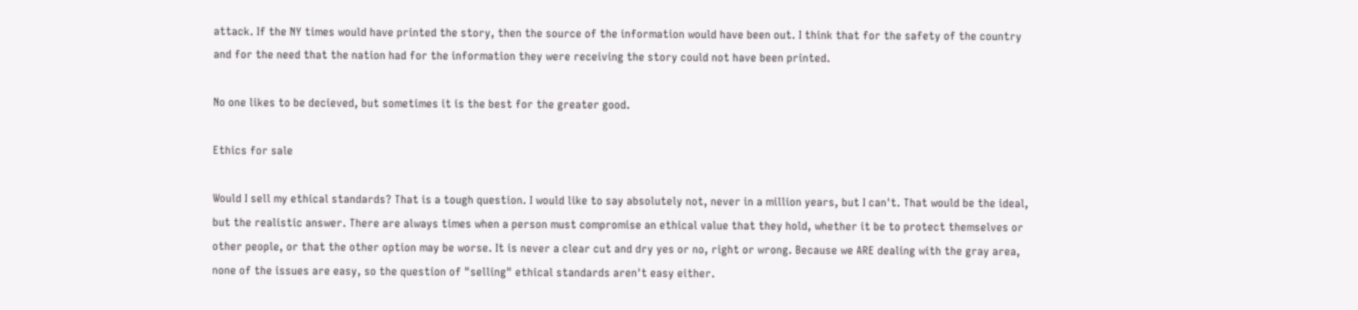attack. If the NY times would have printed the story, then the source of the information would have been out. I think that for the safety of the country and for the need that the nation had for the information they were receiving the story could not have been printed.

No one likes to be decieved, but sometimes it is the best for the greater good.

Ethics for sale

Would I sell my ethical standards? That is a tough question. I would like to say absolutely not, never in a million years, but I can't. That would be the ideal, but the realistic answer. There are always times when a person must compromise an ethical value that they hold, whether it be to protect themselves or other people, or that the other option may be worse. It is never a clear cut and dry yes or no, right or wrong. Because we ARE dealing with the gray area, none of the issues are easy, so the question of "selling" ethical standards aren't easy either.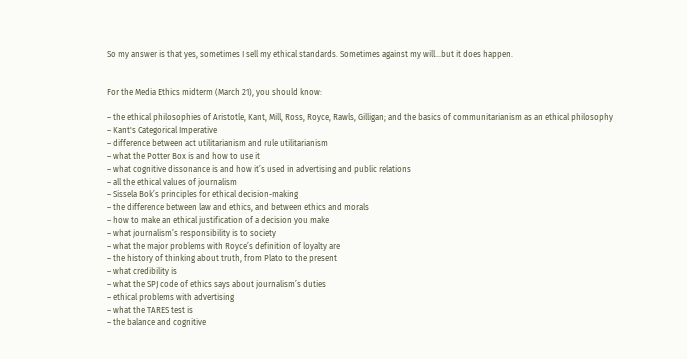So my answer is that yes, sometimes I sell my ethical standards. Sometimes against my will...but it does happen.


For the Media Ethics midterm (March 21), you should know:

– the ethical philosophies of Aristotle, Kant, Mill, Ross, Royce, Rawls, Gilligan; and the basics of communitarianism as an ethical philosophy
– Kant's Categorical Imperative
– difference between act utilitarianism and rule utilitarianism
– what the Potter Box is and how to use it
– what cognitive dissonance is and how it’s used in advertising and public relations
– all the ethical values of journalism
– Sissela Bok’s principles for ethical decision-making
– the difference between law and ethics, and between ethics and morals
– how to make an ethical justification of a decision you make
– what journalism’s responsibility is to society
– what the major problems with Royce’s definition of loyalty are
– the history of thinking about truth, from Plato to the present
– what credibility is
– what the SPJ code of ethics says about journalism’s duties
– ethical problems with advertising
– what the TARES test is
– the balance and cognitive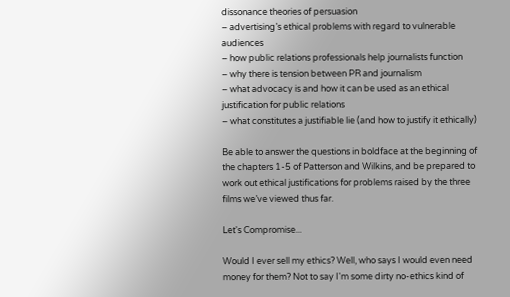dissonance theories of persuasion
– advertising’s ethical problems with regard to vulnerable audiences
– how public relations professionals help journalists function
– why there is tension between PR and journalism
– what advocacy is and how it can be used as an ethical justification for public relations
– what constitutes a justifiable lie (and how to justify it ethically)

Be able to answer the questions in boldface at the beginning of the chapters 1-5 of Patterson and Wilkins, and be prepared to work out ethical justifications for problems raised by the three films we’ve viewed thus far.

Let's Compromise...

Would I ever sell my ethics? Well, who says I would even need money for them? Not to say I'm some dirty no-ethics kind of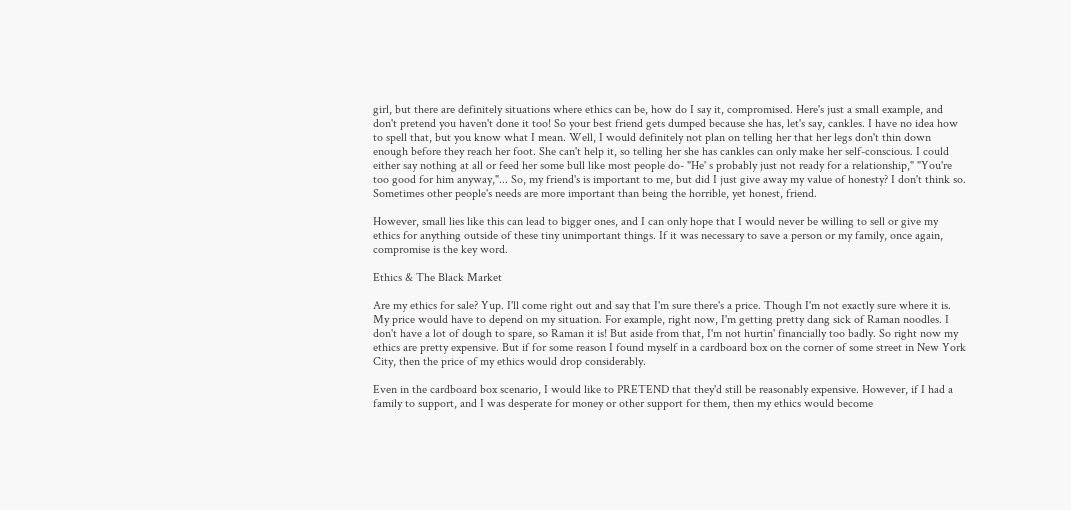girl, but there are definitely situations where ethics can be, how do I say it, compromised. Here's just a small example, and don't pretend you haven't done it too! So your best friend gets dumped because she has, let's say, cankles. I have no idea how to spell that, but you know what I mean. Well, I would definitely not plan on telling her that her legs don't thin down enough before they reach her foot. She can't help it, so telling her she has cankles can only make her self-conscious. I could either say nothing at all or feed her some bull like most people do- "He' s probably just not ready for a relationship," "You're too good for him anyway,"... So, my friend's is important to me, but did I just give away my value of honesty? I don't think so. Sometimes other people's needs are more important than being the horrible, yet honest, friend.

However, small lies like this can lead to bigger ones, and I can only hope that I would never be willing to sell or give my ethics for anything outside of these tiny unimportant things. If it was necessary to save a person or my family, once again, compromise is the key word.

Ethics & The Black Market

Are my ethics for sale? Yup. I'll come right out and say that I'm sure there's a price. Though I'm not exactly sure where it is. My price would have to depend on my situation. For example, right now, I'm getting pretty dang sick of Raman noodles. I don't have a lot of dough to spare, so Raman it is! But aside from that, I'm not hurtin' financially too badly. So right now my ethics are pretty expensive. But if for some reason I found myself in a cardboard box on the corner of some street in New York City, then the price of my ethics would drop considerably.

Even in the cardboard box scenario, I would like to PRETEND that they'd still be reasonably expensive. However, if I had a family to support, and I was desperate for money or other support for them, then my ethics would become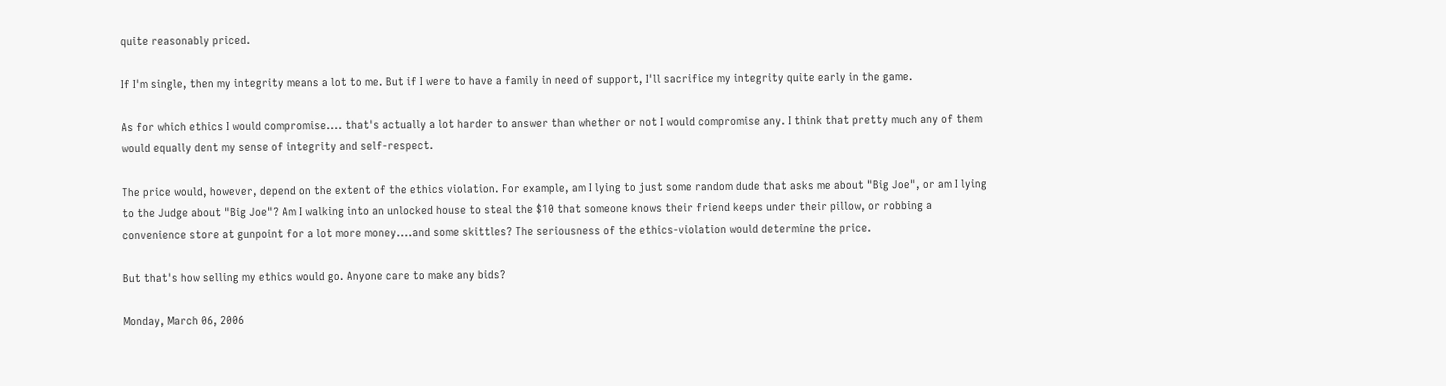quite reasonably priced.

If I'm single, then my integrity means a lot to me. But if I were to have a family in need of support, I'll sacrifice my integrity quite early in the game.

As for which ethics I would compromise.... that's actually a lot harder to answer than whether or not I would compromise any. I think that pretty much any of them would equally dent my sense of integrity and self-respect.

The price would, however, depend on the extent of the ethics violation. For example, am I lying to just some random dude that asks me about "Big Joe", or am I lying to the Judge about "Big Joe"? Am I walking into an unlocked house to steal the $10 that someone knows their friend keeps under their pillow, or robbing a convenience store at gunpoint for a lot more money....and some skittles? The seriousness of the ethics-violation would determine the price.

But that's how selling my ethics would go. Anyone care to make any bids?

Monday, March 06, 2006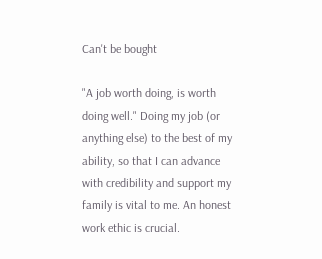Can't be bought

"A job worth doing, is worth doing well." Doing my job (or anything else) to the best of my ability, so that I can advance with credibility and support my family is vital to me. An honest work ethic is crucial.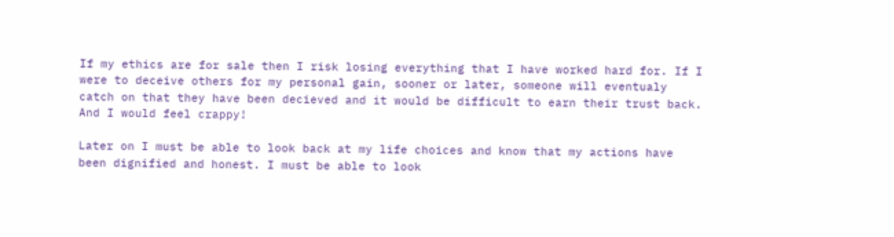If my ethics are for sale then I risk losing everything that I have worked hard for. If I were to deceive others for my personal gain, sooner or later, someone will eventualy catch on that they have been decieved and it would be difficult to earn their trust back. And I would feel crappy!

Later on I must be able to look back at my life choices and know that my actions have been dignified and honest. I must be able to look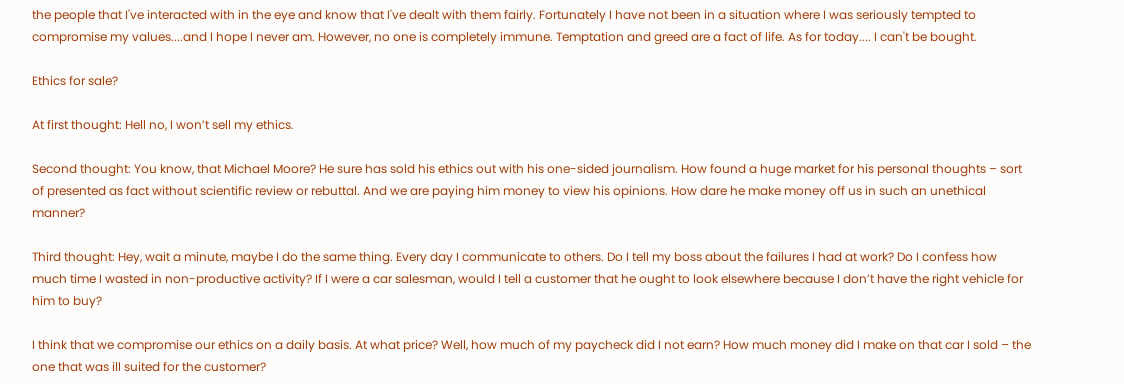the people that I've interacted with in the eye and know that I've dealt with them fairly. Fortunately I have not been in a situation where I was seriously tempted to compromise my values....and I hope I never am. However, no one is completely immune. Temptation and greed are a fact of life. As for today.... I can't be bought.

Ethics for sale?

At first thought: Hell no, I won’t sell my ethics.

Second thought: You know, that Michael Moore? He sure has sold his ethics out with his one-sided journalism. How found a huge market for his personal thoughts – sort of presented as fact without scientific review or rebuttal. And we are paying him money to view his opinions. How dare he make money off us in such an unethical manner?

Third thought: Hey, wait a minute, maybe I do the same thing. Every day I communicate to others. Do I tell my boss about the failures I had at work? Do I confess how much time I wasted in non-productive activity? If I were a car salesman, would I tell a customer that he ought to look elsewhere because I don’t have the right vehicle for him to buy?

I think that we compromise our ethics on a daily basis. At what price? Well, how much of my paycheck did I not earn? How much money did I make on that car I sold – the one that was ill suited for the customer?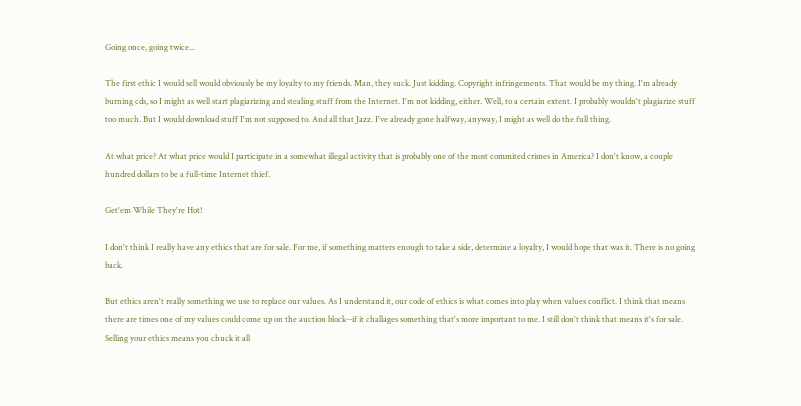Going once, going twice...

The first ethic I would sell would obviously be my loyalty to my friends. Man, they suck. Just kidding. Copyright infringements. That would be my thing. I'm already burning cds, so I might as well start plagiarizing and stealing stuff from the Internet. I'm not kidding, either. Well, to a certain extent. I probably wouldn't plagiarize stuff too much. But I would download stuff I'm not supposed to. And all that Jazz. I've already gone halfway, anyway, I might as well do the full thing.

At what price? At what price would I participate in a somewhat illegal activity that is probably one of the most commited crimes in America? I don't know, a couple hundred dollars to be a full-time Internet thief.

Get'em While They're Hot!

I don't think I really have any ethics that are for sale. For me, if something matters enough to take a side, determine a loyalty, I would hope that was it. There is no going back.

But ethics aren't really something we use to replace our values. As I understand it, our code of ethics is what comes into play when values conflict. I think that means there are times one of my values could come up on the auction block--if it challages something that's more important to me. I still don't think that means it's for sale. Selling your ethics means you chuck it all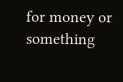for money or something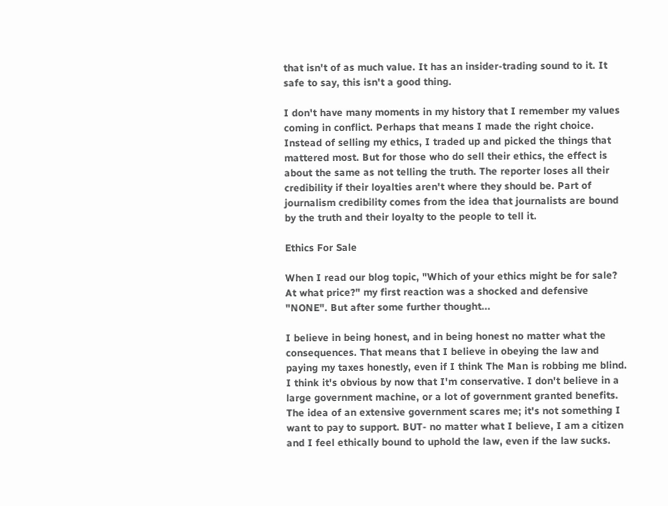that isn't of as much value. It has an insider-trading sound to it. It safe to say, this isn't a good thing.

I don't have many moments in my history that I remember my values coming in conflict. Perhaps that means I made the right choice. Instead of selling my ethics, I traded up and picked the things that mattered most. But for those who do sell their ethics, the effect is about the same as not telling the truth. The reporter loses all their credibility if their loyalties aren't where they should be. Part of journalism credibility comes from the idea that journalists are bound by the truth and their loyalty to the people to tell it.

Ethics For Sale

When I read our blog topic, "Which of your ethics might be for sale? At what price?" my first reaction was a shocked and defensive "NONE". But after some further thought...

I believe in being honest, and in being honest no matter what the consequences. That means that I believe in obeying the law and paying my taxes honestly, even if I think The Man is robbing me blind. I think it's obvious by now that I'm conservative. I don't believe in a large government machine, or a lot of government granted benefits. The idea of an extensive government scares me; it's not something I want to pay to support. BUT- no matter what I believe, I am a citizen and I feel ethically bound to uphold the law, even if the law sucks.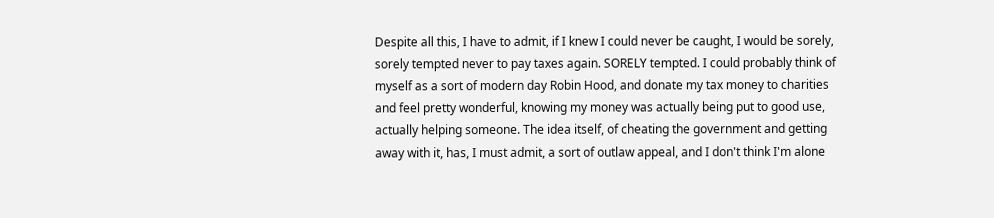Despite all this, I have to admit, if I knew I could never be caught, I would be sorely, sorely tempted never to pay taxes again. SORELY tempted. I could probably think of myself as a sort of modern day Robin Hood, and donate my tax money to charities and feel pretty wonderful, knowing my money was actually being put to good use, actually helping someone. The idea itself, of cheating the government and getting away with it, has, I must admit, a sort of outlaw appeal, and I don't think I'm alone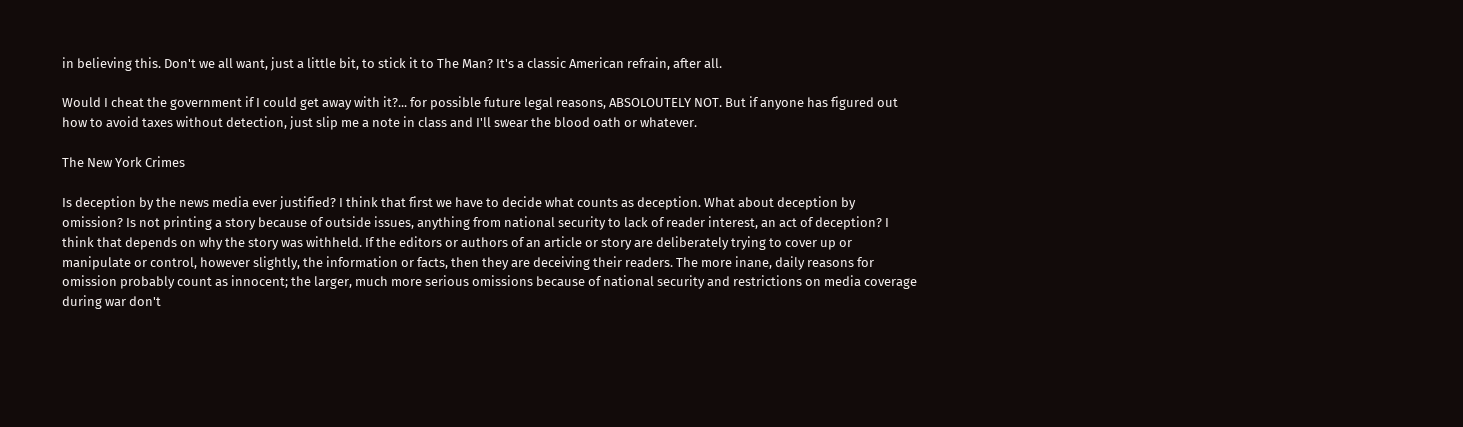in believing this. Don't we all want, just a little bit, to stick it to The Man? It's a classic American refrain, after all.

Would I cheat the government if I could get away with it?... for possible future legal reasons, ABSOLOUTELY NOT. But if anyone has figured out how to avoid taxes without detection, just slip me a note in class and I'll swear the blood oath or whatever.

The New York Crimes

Is deception by the news media ever justified? I think that first we have to decide what counts as deception. What about deception by omission? Is not printing a story because of outside issues, anything from national security to lack of reader interest, an act of deception? I think that depends on why the story was withheld. If the editors or authors of an article or story are deliberately trying to cover up or manipulate or control, however slightly, the information or facts, then they are deceiving their readers. The more inane, daily reasons for omission probably count as innocent; the larger, much more serious omissions because of national security and restrictions on media coverage during war don't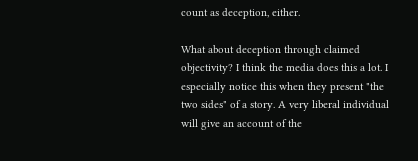count as deception, either.

What about deception through claimed objectivity? I think the media does this a lot. I especially notice this when they present "the two sides" of a story. A very liberal individual will give an account of the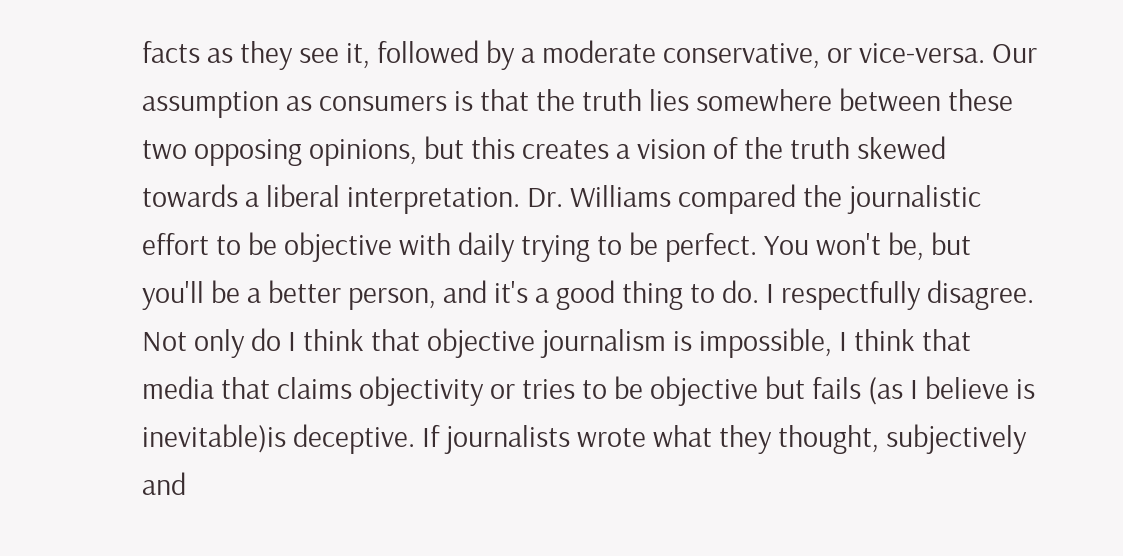facts as they see it, followed by a moderate conservative, or vice-versa. Our assumption as consumers is that the truth lies somewhere between these two opposing opinions, but this creates a vision of the truth skewed towards a liberal interpretation. Dr. Williams compared the journalistic effort to be objective with daily trying to be perfect. You won't be, but you'll be a better person, and it's a good thing to do. I respectfully disagree. Not only do I think that objective journalism is impossible, I think that media that claims objectivity or tries to be objective but fails (as I believe is inevitable)is deceptive. If journalists wrote what they thought, subjectively and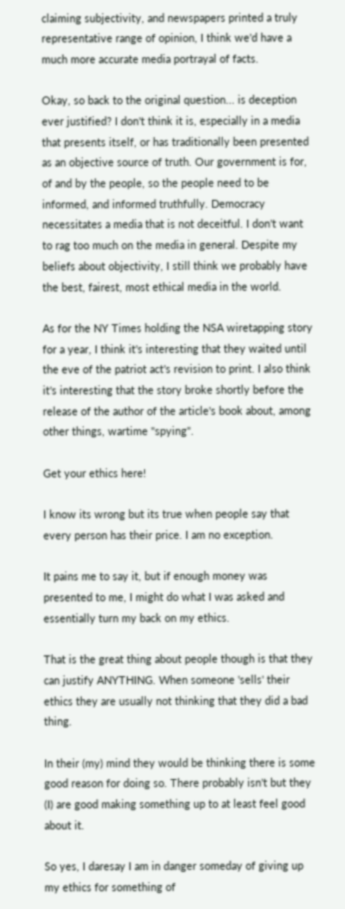claiming subjectivity, and newspapers printed a truly representative range of opinion, I think we'd have a much more accurate media portrayal of facts.

Okay, so back to the original question... is deception ever justified? I don't think it is, especially in a media that presents itself, or has traditionally been presented as an objective source of truth. Our government is for, of and by the people, so the people need to be informed, and informed truthfully. Democracy necessitates a media that is not deceitful. I don't want to rag too much on the media in general. Despite my beliefs about objectivity, I still think we probably have the best, fairest, most ethical media in the world.

As for the NY Times holding the NSA wiretapping story for a year, I think it's interesting that they waited until the eve of the patriot act's revision to print. I also think it's interesting that the story broke shortly before the release of the author of the article's book about, among other things, wartime "spying".

Get your ethics here!

I know its wrong but its true when people say that every person has their price. I am no exception.

It pains me to say it, but if enough money was presented to me, I might do what I was asked and essentially turn my back on my ethics.

That is the great thing about people though is that they can justify ANYTHING. When someone 'sells' their ethics they are usually not thinking that they did a bad thing.

In their (my) mind they would be thinking there is some good reason for doing so. There probably isn't but they (I) are good making something up to at least feel good about it.

So yes, I daresay I am in danger someday of giving up my ethics for something of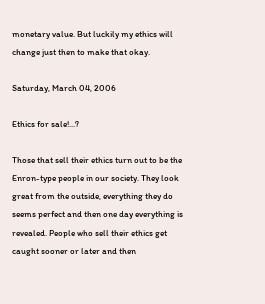monetary value. But luckily my ethics will change just then to make that okay.

Saturday, March 04, 2006

Ethics for sale!...?

Those that sell their ethics turn out to be the Enron-type people in our society. They look great from the outside, everything they do seems perfect and then one day everything is revealed. People who sell their ethics get caught sooner or later and then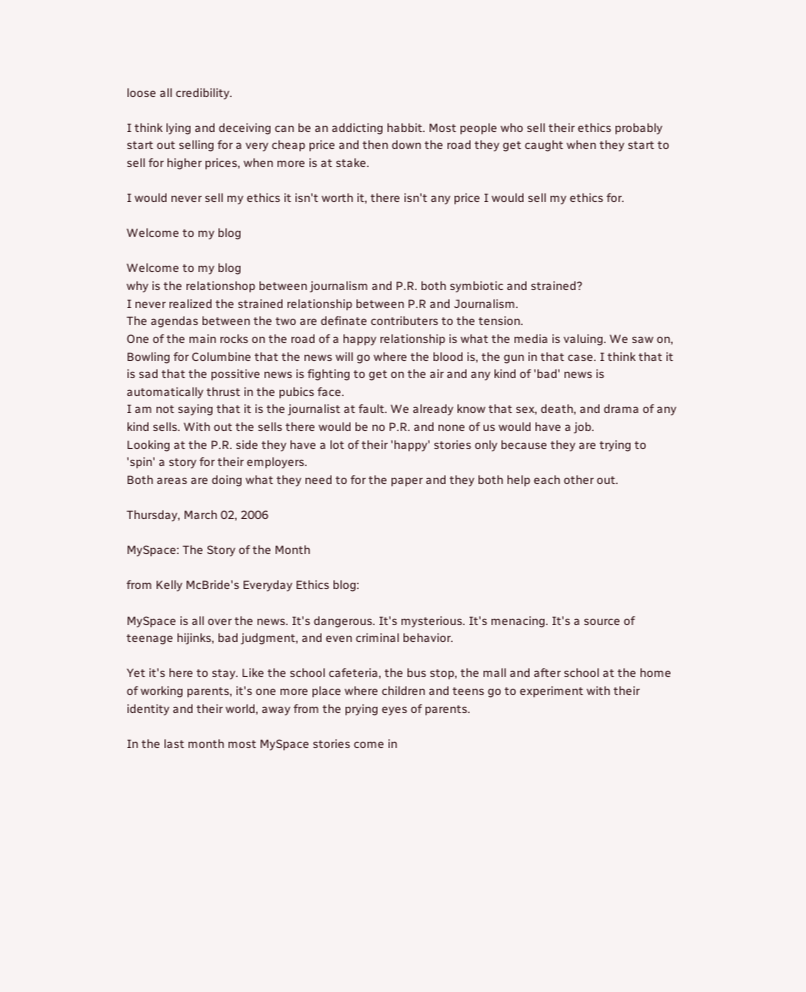loose all credibility.

I think lying and deceiving can be an addicting habbit. Most people who sell their ethics probably start out selling for a very cheap price and then down the road they get caught when they start to sell for higher prices, when more is at stake.

I would never sell my ethics it isn't worth it, there isn't any price I would sell my ethics for.

Welcome to my blog

Welcome to my blog
why is the relationshop between journalism and P.R. both symbiotic and strained?
I never realized the strained relationship between P.R and Journalism.
The agendas between the two are definate contributers to the tension.
One of the main rocks on the road of a happy relationship is what the media is valuing. We saw on, Bowling for Columbine that the news will go where the blood is, the gun in that case. I think that it is sad that the possitive news is fighting to get on the air and any kind of 'bad' news is automatically thrust in the pubics face.
I am not saying that it is the journalist at fault. We already know that sex, death, and drama of any kind sells. With out the sells there would be no P.R. and none of us would have a job.
Looking at the P.R. side they have a lot of their 'happy' stories only because they are trying to 'spin' a story for their employers.
Both areas are doing what they need to for the paper and they both help each other out.

Thursday, March 02, 2006

MySpace: The Story of the Month

from Kelly McBride's Everyday Ethics blog:

MySpace is all over the news. It's dangerous. It's mysterious. It's menacing. It's a source of teenage hijinks, bad judgment, and even criminal behavior.

Yet it's here to stay. Like the school cafeteria, the bus stop, the mall and after school at the home of working parents, it's one more place where children and teens go to experiment with their identity and their world, away from the prying eyes of parents.

In the last month most MySpace stories come in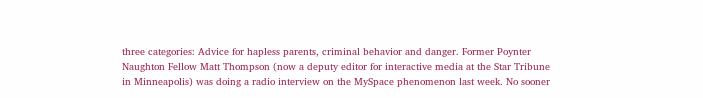three categories: Advice for hapless parents, criminal behavior and danger. Former Poynter Naughton Fellow Matt Thompson (now a deputy editor for interactive media at the Star Tribune in Minneapolis) was doing a radio interview on the MySpace phenomenon last week. No sooner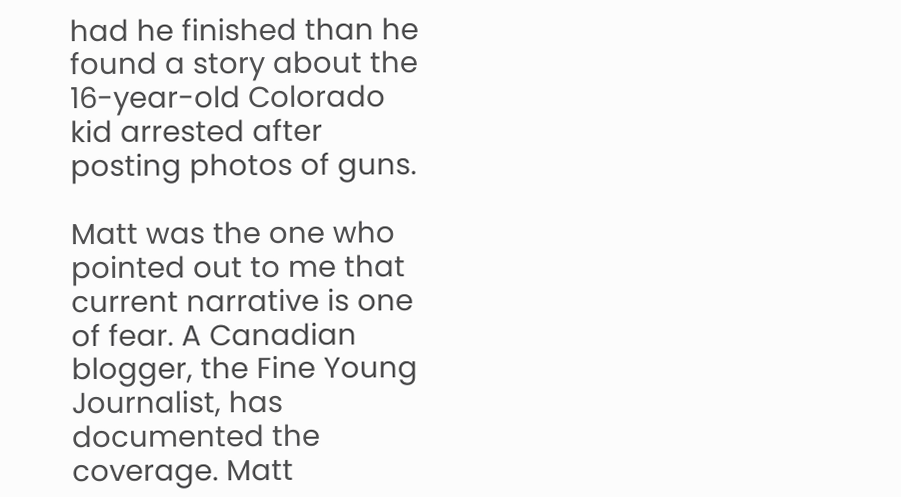had he finished than he found a story about the 16-year-old Colorado kid arrested after posting photos of guns.

Matt was the one who pointed out to me that current narrative is one of fear. A Canadian blogger, the Fine Young Journalist, has documented the coverage. Matt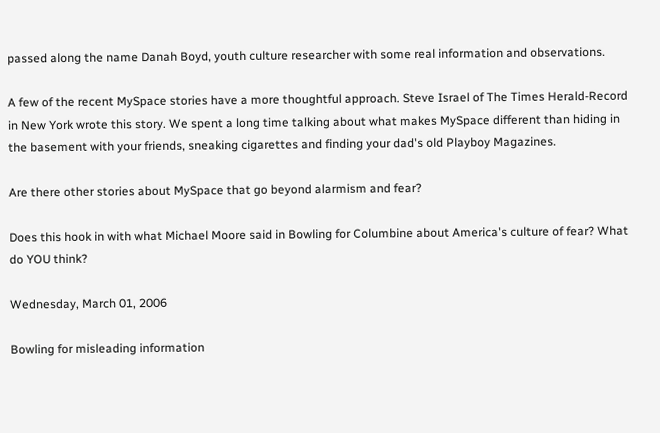passed along the name Danah Boyd, youth culture researcher with some real information and observations.

A few of the recent MySpace stories have a more thoughtful approach. Steve Israel of The Times Herald-Record in New York wrote this story. We spent a long time talking about what makes MySpace different than hiding in the basement with your friends, sneaking cigarettes and finding your dad's old Playboy Magazines.

Are there other stories about MySpace that go beyond alarmism and fear?

Does this hook in with what Michael Moore said in Bowling for Columbine about America's culture of fear? What do YOU think?

Wednesday, March 01, 2006

Bowling for misleading information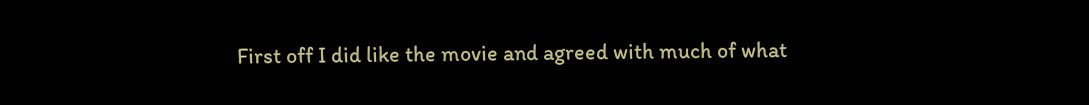First off I did like the movie and agreed with much of what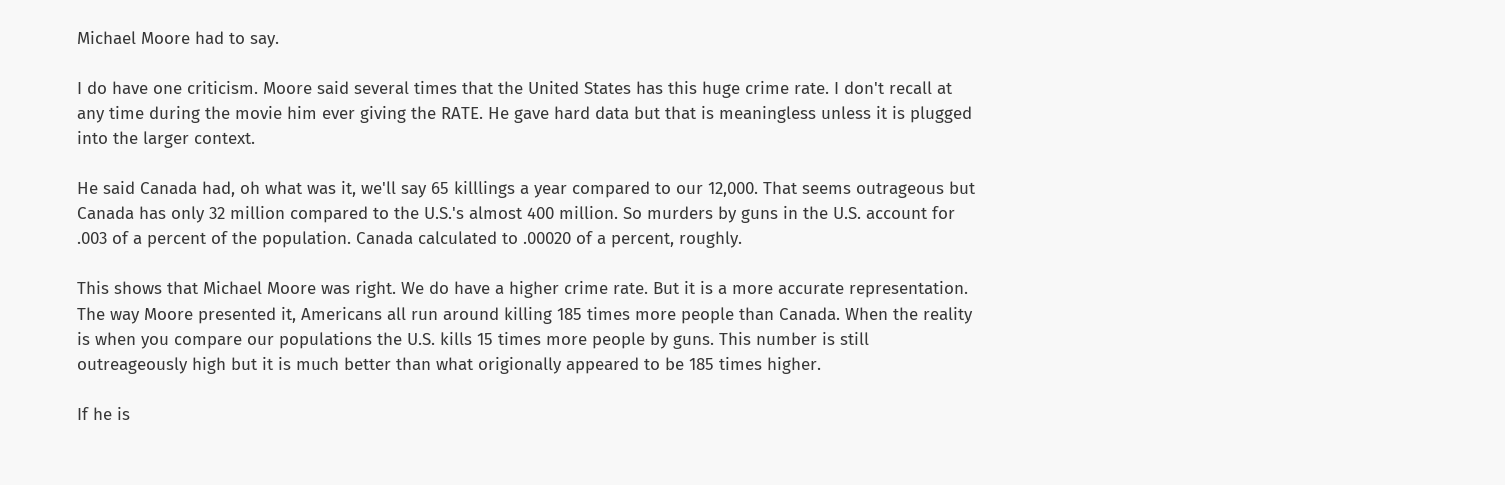Michael Moore had to say.

I do have one criticism. Moore said several times that the United States has this huge crime rate. I don't recall at any time during the movie him ever giving the RATE. He gave hard data but that is meaningless unless it is plugged into the larger context.

He said Canada had, oh what was it, we'll say 65 killlings a year compared to our 12,000. That seems outrageous but Canada has only 32 million compared to the U.S.'s almost 400 million. So murders by guns in the U.S. account for .003 of a percent of the population. Canada calculated to .00020 of a percent, roughly.

This shows that Michael Moore was right. We do have a higher crime rate. But it is a more accurate representation. The way Moore presented it, Americans all run around killing 185 times more people than Canada. When the reality is when you compare our populations the U.S. kills 15 times more people by guns. This number is still outreageously high but it is much better than what origionally appeared to be 185 times higher.

If he is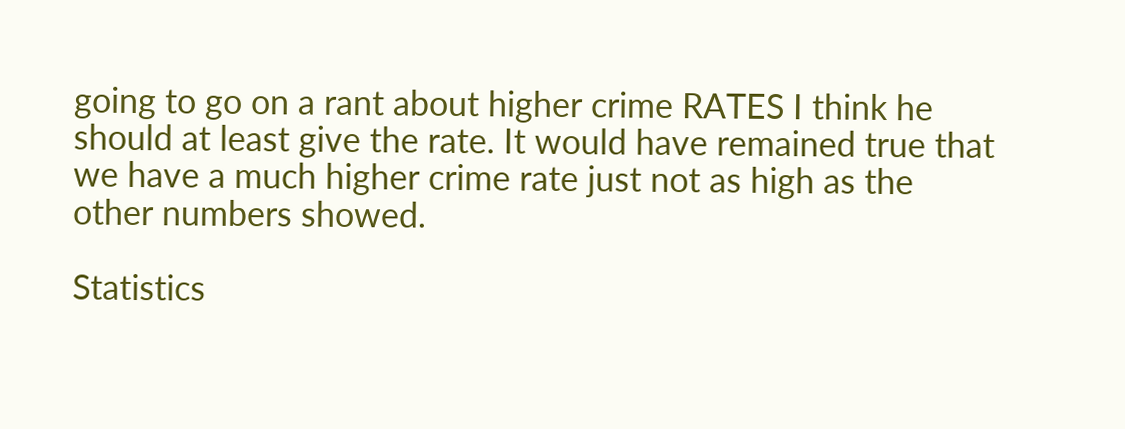going to go on a rant about higher crime RATES I think he should at least give the rate. It would have remained true that we have a much higher crime rate just not as high as the other numbers showed.

Statistics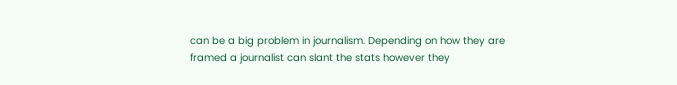can be a big problem in journalism. Depending on how they are framed a journalist can slant the stats however they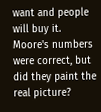want and people will buy it. Moore's numbers were correct, but did they paint the real picture?